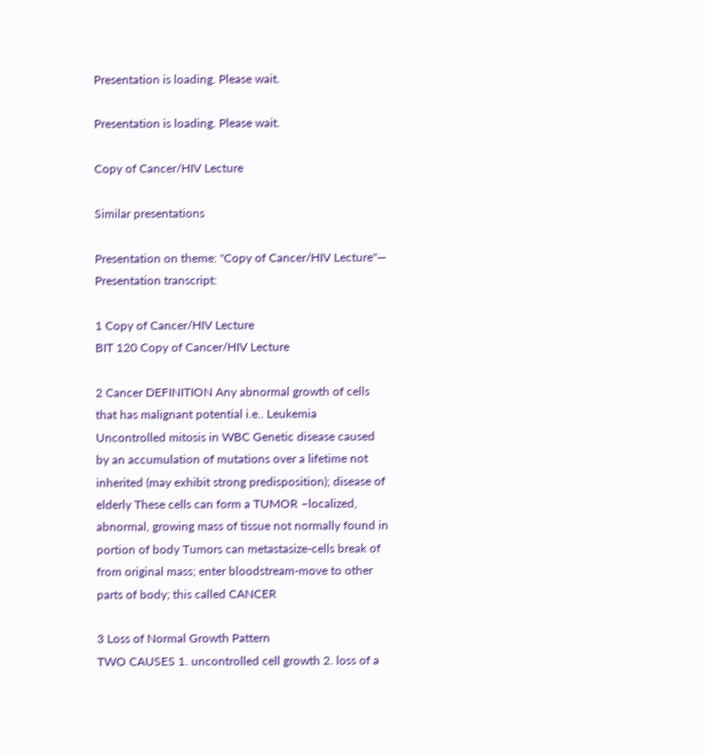Presentation is loading. Please wait.

Presentation is loading. Please wait.

Copy of Cancer/HIV Lecture

Similar presentations

Presentation on theme: "Copy of Cancer/HIV Lecture"— Presentation transcript:

1 Copy of Cancer/HIV Lecture
BIT 120 Copy of Cancer/HIV Lecture

2 Cancer DEFINITION Any abnormal growth of cells that has malignant potential i.e.. Leukemia Uncontrolled mitosis in WBC Genetic disease caused by an accumulation of mutations over a lifetime not inherited (may exhibit strong predisposition); disease of elderly These cells can form a TUMOR –localized, abnormal, growing mass of tissue not normally found in portion of body Tumors can metastasize-cells break of from original mass; enter bloodstream-move to other parts of body; this called CANCER

3 Loss of Normal Growth Pattern
TWO CAUSES 1. uncontrolled cell growth 2. loss of a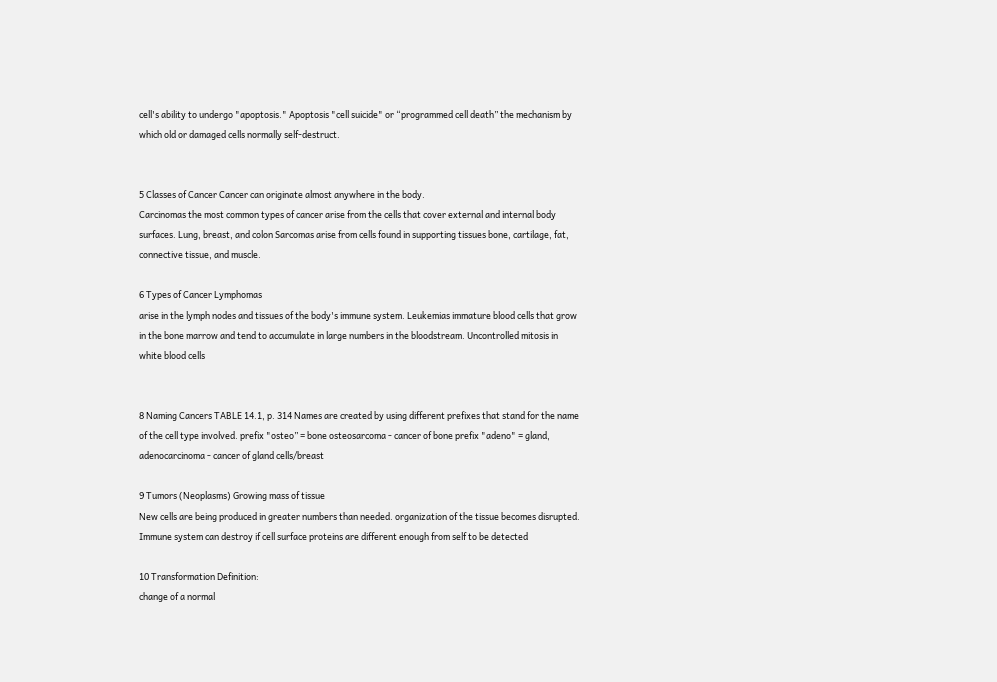cell's ability to undergo "apoptosis." Apoptosis "cell suicide" or “programmed cell death” the mechanism by which old or damaged cells normally self-destruct.


5 Classes of Cancer Cancer can originate almost anywhere in the body.
Carcinomas the most common types of cancer arise from the cells that cover external and internal body surfaces. Lung, breast, and colon Sarcomas arise from cells found in supporting tissues bone, cartilage, fat, connective tissue, and muscle.

6 Types of Cancer Lymphomas
arise in the lymph nodes and tissues of the body's immune system. Leukemias immature blood cells that grow in the bone marrow and tend to accumulate in large numbers in the bloodstream. Uncontrolled mitosis in white blood cells


8 Naming Cancers TABLE 14.1, p. 314 Names are created by using different prefixes that stand for the name of the cell type involved. prefix "osteo” = bone osteosarcoma - cancer of bone prefix "adeno" = gland, adenocarcinoma - cancer of gland cells/breast

9 Tumors (Neoplasms) Growing mass of tissue
New cells are being produced in greater numbers than needed. organization of the tissue becomes disrupted. Immune system can destroy if cell surface proteins are different enough from self to be detected

10 Transformation Definition:
change of a normal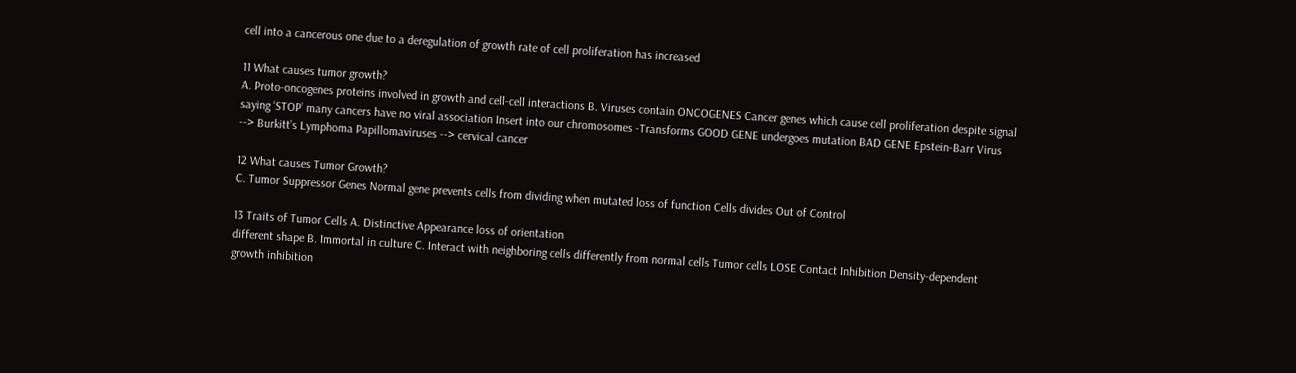cell into a cancerous one due to a deregulation of growth rate of cell proliferation has increased

11 What causes tumor growth?
A. Proto-oncogenes proteins involved in growth and cell-cell interactions B. Viruses contain ONCOGENES Cancer genes which cause cell proliferation despite signal saying ‘STOP’ many cancers have no viral association Insert into our chromosomes -Transforms GOOD GENE undergoes mutation BAD GENE Epstein-Barr Virus --> Burkitt’s Lymphoma Papillomaviruses --> cervical cancer

12 What causes Tumor Growth?
C. Tumor Suppressor Genes Normal gene prevents cells from dividing when mutated loss of function Cells divides Out of Control

13 Traits of Tumor Cells A. Distinctive Appearance loss of orientation
different shape B. Immortal in culture C. Interact with neighboring cells differently from normal cells Tumor cells LOSE Contact Inhibition Density-dependent growth inhibition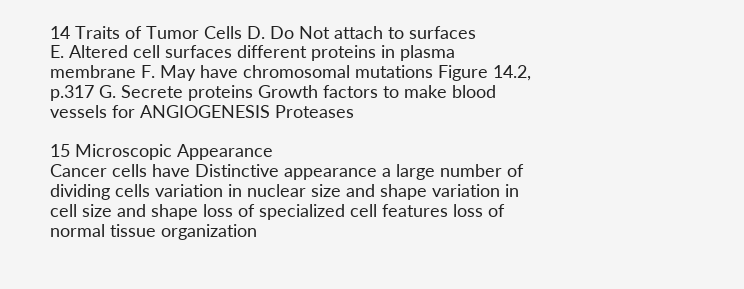14 Traits of Tumor Cells D. Do Not attach to surfaces
E. Altered cell surfaces different proteins in plasma membrane F. May have chromosomal mutations Figure 14.2, p.317 G. Secrete proteins Growth factors to make blood vessels for ANGIOGENESIS Proteases

15 Microscopic Appearance
Cancer cells have Distinctive appearance a large number of dividing cells variation in nuclear size and shape variation in cell size and shape loss of specialized cell features loss of normal tissue organization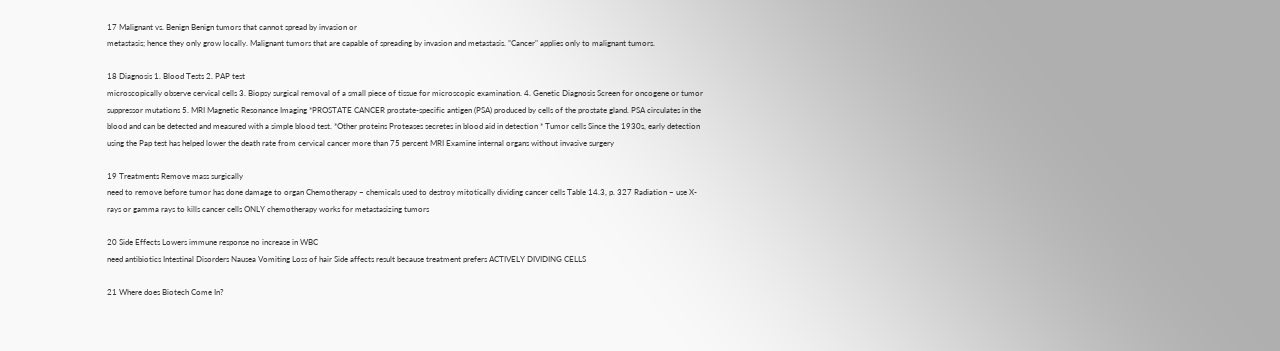17 Malignant vs. Benign Benign tumors that cannot spread by invasion or
metastasis; hence they only grow locally. Malignant tumors that are capable of spreading by invasion and metastasis. ”Cancer" applies only to malignant tumors.

18 Diagnosis 1. Blood Tests 2. PAP test
microscopically observe cervical cells 3. Biopsy surgical removal of a small piece of tissue for microscopic examination. 4. Genetic Diagnosis Screen for oncogene or tumor suppressor mutations 5. MRI Magnetic Resonance Imaging *PROSTATE CANCER prostate-specific antigen (PSA) produced by cells of the prostate gland. PSA circulates in the blood and can be detected and measured with a simple blood test. *Other proteins Proteases secretes in blood aid in detection * Tumor cells Since the 1930s, early detection using the Pap test has helped lower the death rate from cervical cancer more than 75 percent MRI Examine internal organs without invasive surgery

19 Treatments Remove mass surgically
need to remove before tumor has done damage to organ Chemotherapy – chemicals used to destroy mitotically dividing cancer cells Table 14.3, p. 327 Radiation – use X-rays or gamma rays to kills cancer cells ONLY chemotherapy works for metastasizing tumors

20 Side Effects Lowers immune response no increase in WBC
need antibiotics Intestinal Disorders Nausea Vomiting Loss of hair Side affects result because treatment prefers ACTIVELY DIVIDING CELLS

21 Where does Biotech Come In?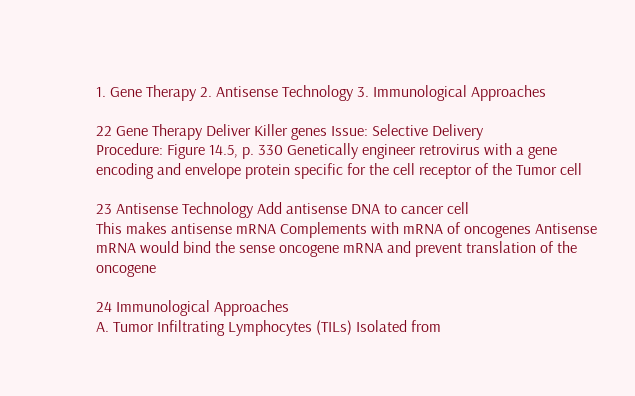1. Gene Therapy 2. Antisense Technology 3. Immunological Approaches

22 Gene Therapy Deliver Killer genes Issue: Selective Delivery
Procedure: Figure 14.5, p. 330 Genetically engineer retrovirus with a gene encoding and envelope protein specific for the cell receptor of the Tumor cell

23 Antisense Technology Add antisense DNA to cancer cell
This makes antisense mRNA Complements with mRNA of oncogenes Antisense mRNA would bind the sense oncogene mRNA and prevent translation of the oncogene

24 Immunological Approaches
A. Tumor Infiltrating Lymphocytes (TILs) Isolated from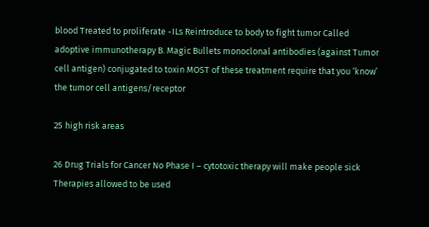blood Treated to proliferate -ILs Reintroduce to body to fight tumor Called adoptive immunotherapy B. Magic Bullets monoclonal antibodies (against Tumor cell antigen) conjugated to toxin MOST of these treatment require that you ‘know’ the tumor cell antigens/receptor

25 high risk areas

26 Drug Trials for Cancer No Phase I – cytotoxic therapy will make people sick Therapies allowed to be used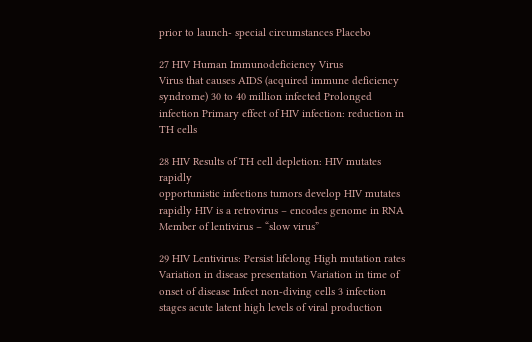prior to launch- special circumstances Placebo

27 HIV Human Immunodeficiency Virus
Virus that causes AIDS (acquired immune deficiency syndrome) 30 to 40 million infected Prolonged infection Primary effect of HIV infection: reduction in TH cells

28 HIV Results of TH cell depletion: HIV mutates rapidly
opportunistic infections tumors develop HIV mutates rapidly HIV is a retrovirus – encodes genome in RNA Member of lentivirus – “slow virus”

29 HIV Lentivirus: Persist lifelong High mutation rates
Variation in disease presentation Variation in time of onset of disease Infect non-diving cells 3 infection stages acute latent high levels of viral production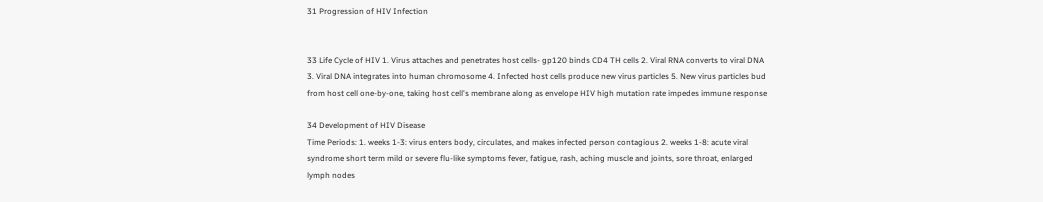31 Progression of HIV Infection


33 Life Cycle of HIV 1. Virus attaches and penetrates host cells- gp120 binds CD4 TH cells 2. Viral RNA converts to viral DNA 3. Viral DNA integrates into human chromosome 4. Infected host cells produce new virus particles 5. New virus particles bud from host cell one-by-one, taking host cell's membrane along as envelope HIV high mutation rate impedes immune response

34 Development of HIV Disease
Time Periods: 1. weeks 1-3: virus enters body, circulates, and makes infected person contagious 2. weeks 1-8: acute viral syndrome short term mild or severe flu-like symptoms fever, fatigue, rash, aching muscle and joints, sore throat, enlarged lymph nodes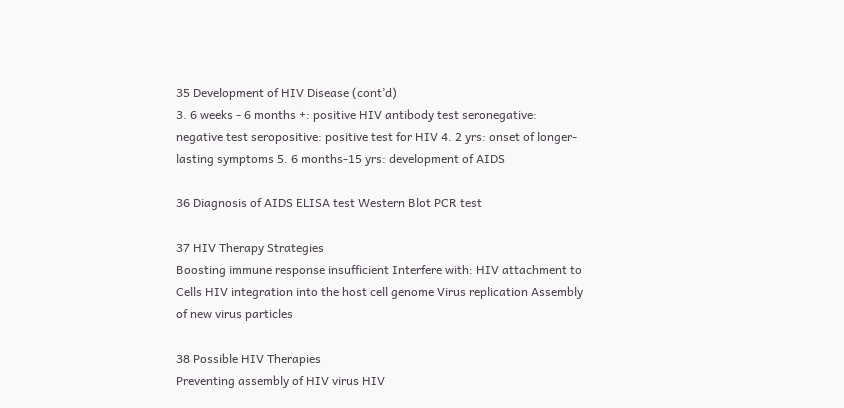35 Development of HIV Disease (cont’d)
3. 6 weeks - 6 months +: positive HIV antibody test seronegative: negative test seropositive: positive test for HIV 4. 2 yrs: onset of longer-lasting symptoms 5. 6 months-15 yrs: development of AIDS

36 Diagnosis of AIDS ELISA test Western Blot PCR test

37 HIV Therapy Strategies
Boosting immune response insufficient Interfere with: HIV attachment to Cells HIV integration into the host cell genome Virus replication Assembly of new virus particles

38 Possible HIV Therapies
Preventing assembly of HIV virus HIV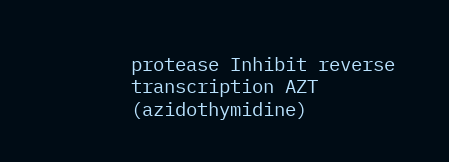protease Inhibit reverse transcription AZT (azidothymidine)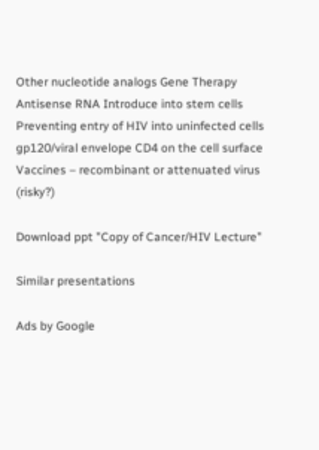Other nucleotide analogs Gene Therapy Antisense RNA Introduce into stem cells Preventing entry of HIV into uninfected cells gp120/viral envelope CD4 on the cell surface Vaccines – recombinant or attenuated virus (risky?)

Download ppt "Copy of Cancer/HIV Lecture"

Similar presentations

Ads by Google